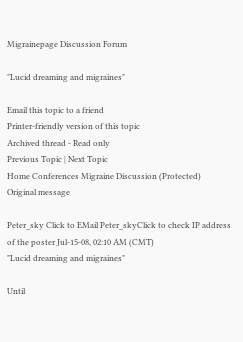Migrainepage Discussion Forum

"Lucid dreaming and migraines"

Email this topic to a friend
Printer-friendly version of this topic
Archived thread - Read only
Previous Topic | Next Topic
Home Conferences Migraine Discussion (Protected)
Original message

Peter_sky Click to EMail Peter_skyClick to check IP address of the poster Jul-15-08, 02:10 AM (CMT)
"Lucid dreaming and migraines"

Until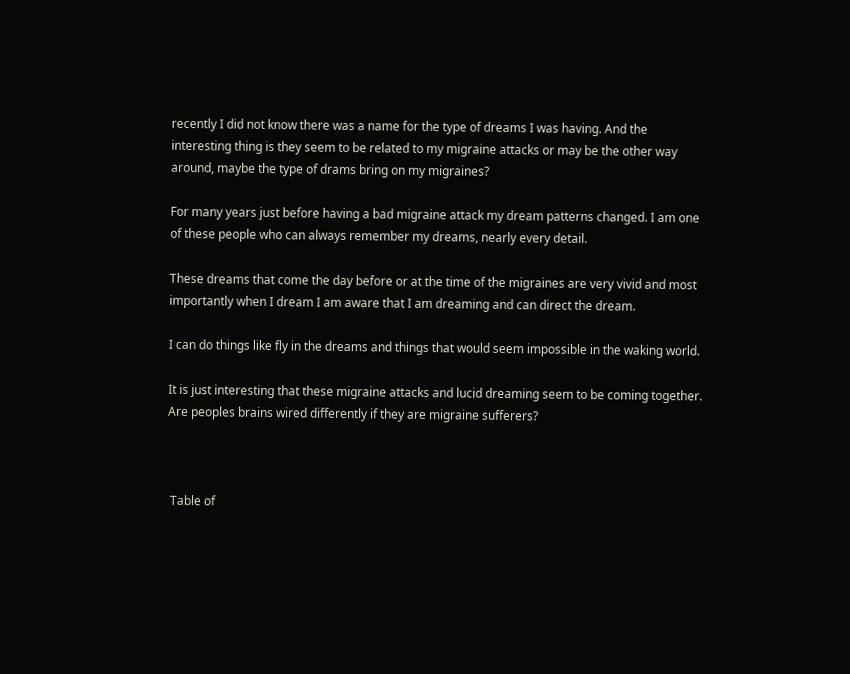recently I did not know there was a name for the type of dreams I was having. And the interesting thing is they seem to be related to my migraine attacks or may be the other way around, maybe the type of drams bring on my migraines?

For many years just before having a bad migraine attack my dream patterns changed. I am one of these people who can always remember my dreams, nearly every detail.

These dreams that come the day before or at the time of the migraines are very vivid and most importantly when I dream I am aware that I am dreaming and can direct the dream.

I can do things like fly in the dreams and things that would seem impossible in the waking world.

It is just interesting that these migraine attacks and lucid dreaming seem to be coming together. Are peoples brains wired differently if they are migraine sufferers?



 Table of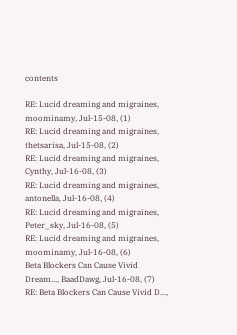contents

RE: Lucid dreaming and migraines, moominamy, Jul-15-08, (1)
RE: Lucid dreaming and migraines, thetsarisa, Jul-15-08, (2)
RE: Lucid dreaming and migraines, Cynthy, Jul-16-08, (3)
RE: Lucid dreaming and migraines, antonella, Jul-16-08, (4)
RE: Lucid dreaming and migraines, Peter_sky, Jul-16-08, (5)
RE: Lucid dreaming and migraines, moominamy, Jul-16-08, (6)
Beta Blockers Can Cause Vivid Dream..., BaadDawg, Jul-16-08, (7)
RE: Beta Blockers Can Cause Vivid D...,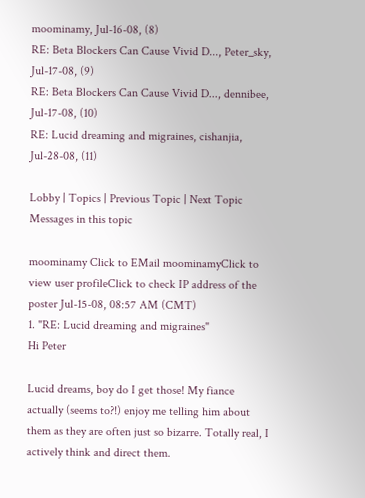moominamy, Jul-16-08, (8)
RE: Beta Blockers Can Cause Vivid D..., Peter_sky, Jul-17-08, (9)
RE: Beta Blockers Can Cause Vivid D..., dennibee, Jul-17-08, (10)
RE: Lucid dreaming and migraines, cishanjia, Jul-28-08, (11)

Lobby | Topics | Previous Topic | Next Topic
Messages in this topic

moominamy Click to EMail moominamyClick to view user profileClick to check IP address of the poster Jul-15-08, 08:57 AM (CMT)
1. "RE: Lucid dreaming and migraines"
Hi Peter

Lucid dreams, boy do I get those! My fiance actually (seems to?!) enjoy me telling him about them as they are often just so bizarre. Totally real, I actively think and direct them.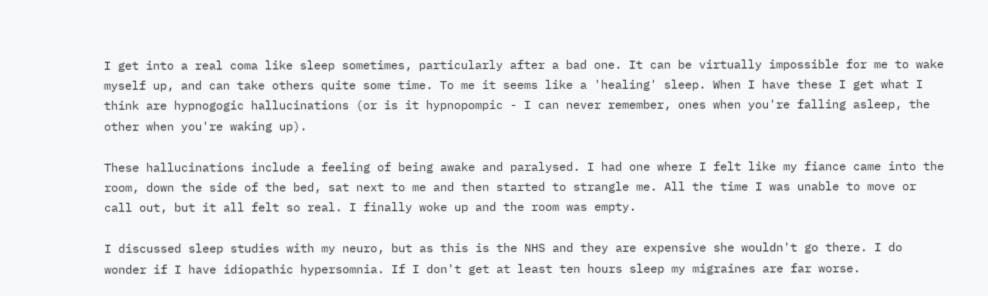I get into a real coma like sleep sometimes, particularly after a bad one. It can be virtually impossible for me to wake myself up, and can take others quite some time. To me it seems like a 'healing' sleep. When I have these I get what I think are hypnogogic hallucinations (or is it hypnopompic - I can never remember, ones when you're falling asleep, the other when you're waking up).

These hallucinations include a feeling of being awake and paralysed. I had one where I felt like my fiance came into the room, down the side of the bed, sat next to me and then started to strangle me. All the time I was unable to move or call out, but it all felt so real. I finally woke up and the room was empty.

I discussed sleep studies with my neuro, but as this is the NHS and they are expensive she wouldn't go there. I do wonder if I have idiopathic hypersomnia. If I don't get at least ten hours sleep my migraines are far worse.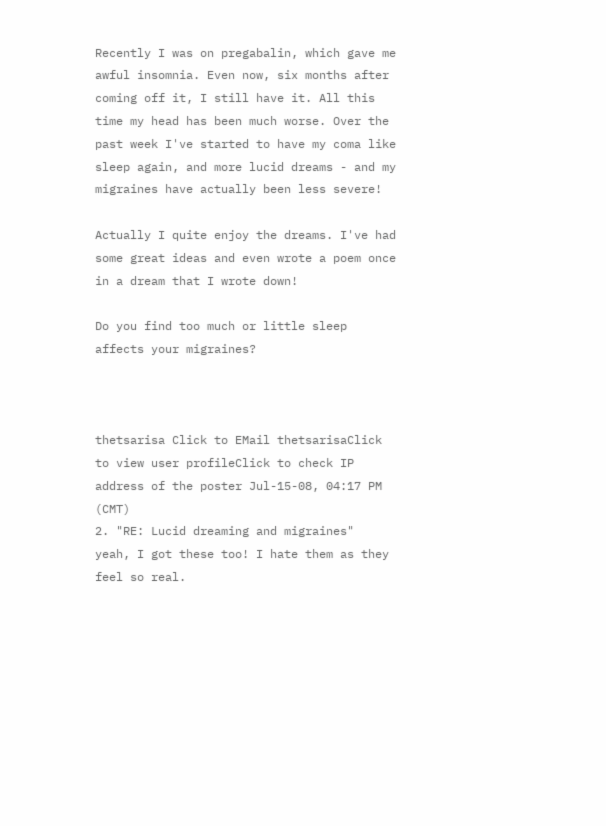Recently I was on pregabalin, which gave me awful insomnia. Even now, six months after coming off it, I still have it. All this time my head has been much worse. Over the past week I've started to have my coma like sleep again, and more lucid dreams - and my migraines have actually been less severe!

Actually I quite enjoy the dreams. I've had some great ideas and even wrote a poem once in a dream that I wrote down!

Do you find too much or little sleep affects your migraines?



thetsarisa Click to EMail thetsarisaClick to view user profileClick to check IP address of the poster Jul-15-08, 04:17 PM (CMT)
2. "RE: Lucid dreaming and migraines"
yeah, I got these too! I hate them as they feel so real.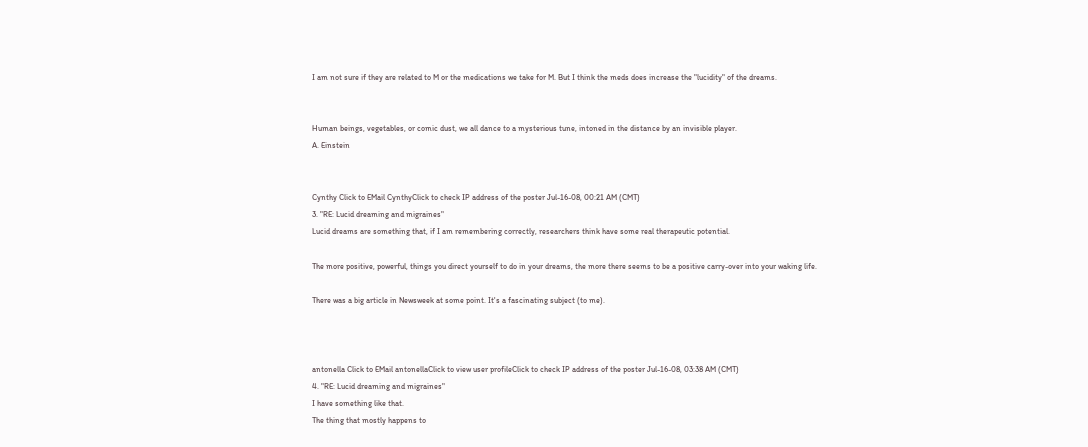I am not sure if they are related to M or the medications we take for M. But I think the meds does increase the "lucidity" of the dreams.


Human beings, vegetables, or comic dust, we all dance to a mysterious tune, intoned in the distance by an invisible player.
A. Einstein


Cynthy Click to EMail CynthyClick to check IP address of the poster Jul-16-08, 00:21 AM (CMT)
3. "RE: Lucid dreaming and migraines"
Lucid dreams are something that, if I am remembering correctly, researchers think have some real therapeutic potential.

The more positive, powerful, things you direct yourself to do in your dreams, the more there seems to be a positive carry-over into your waking life.

There was a big article in Newsweek at some point. It's a fascinating subject (to me).



antonella Click to EMail antonellaClick to view user profileClick to check IP address of the poster Jul-16-08, 03:38 AM (CMT)
4. "RE: Lucid dreaming and migraines"
I have something like that.
The thing that mostly happens to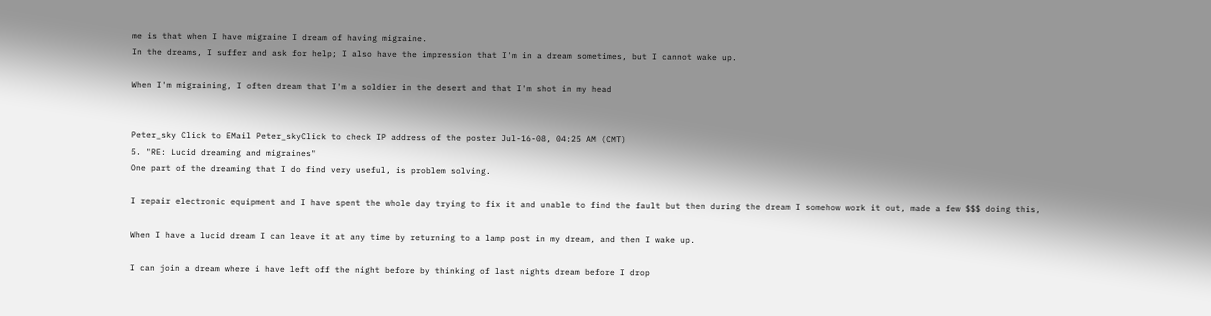me is that when I have migraine I dream of having migraine.
In the dreams, I suffer and ask for help; I also have the impression that I'm in a dream sometimes, but I cannot wake up.

When I'm migraining, I often dream that I'm a soldier in the desert and that I'm shot in my head


Peter_sky Click to EMail Peter_skyClick to check IP address of the poster Jul-16-08, 04:25 AM (CMT)
5. "RE: Lucid dreaming and migraines"
One part of the dreaming that I do find very useful, is problem solving.

I repair electronic equipment and I have spent the whole day trying to fix it and unable to find the fault but then during the dream I somehow work it out, made a few $$$ doing this,

When I have a lucid dream I can leave it at any time by returning to a lamp post in my dream, and then I wake up.

I can join a dream where i have left off the night before by thinking of last nights dream before I drop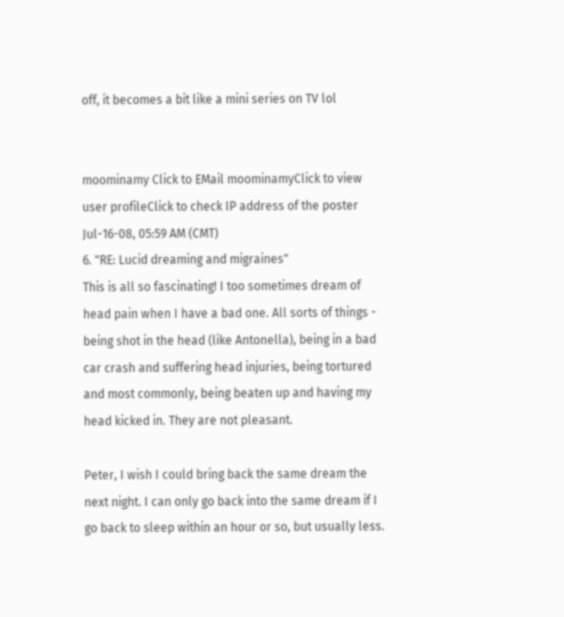off, it becomes a bit like a mini series on TV lol


moominamy Click to EMail moominamyClick to view user profileClick to check IP address of the poster Jul-16-08, 05:59 AM (CMT)
6. "RE: Lucid dreaming and migraines"
This is all so fascinating! I too sometimes dream of head pain when I have a bad one. All sorts of things - being shot in the head (like Antonella), being in a bad car crash and suffering head injuries, being tortured and most commonly, being beaten up and having my head kicked in. They are not pleasant.

Peter, I wish I could bring back the same dream the next night. I can only go back into the same dream if I go back to sleep within an hour or so, but usually less.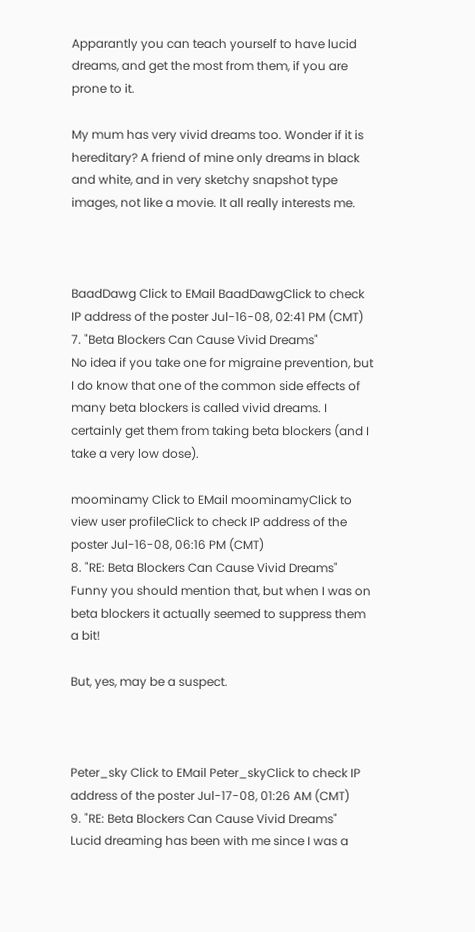Apparantly you can teach yourself to have lucid dreams, and get the most from them, if you are prone to it.

My mum has very vivid dreams too. Wonder if it is hereditary? A friend of mine only dreams in black and white, and in very sketchy snapshot type images, not like a movie. It all really interests me.



BaadDawg Click to EMail BaadDawgClick to check IP address of the poster Jul-16-08, 02:41 PM (CMT)
7. "Beta Blockers Can Cause Vivid Dreams"
No idea if you take one for migraine prevention, but I do know that one of the common side effects of many beta blockers is called vivid dreams. I certainly get them from taking beta blockers (and I take a very low dose).

moominamy Click to EMail moominamyClick to view user profileClick to check IP address of the poster Jul-16-08, 06:16 PM (CMT)
8. "RE: Beta Blockers Can Cause Vivid Dreams"
Funny you should mention that, but when I was on beta blockers it actually seemed to suppress them a bit!

But, yes, may be a suspect.



Peter_sky Click to EMail Peter_skyClick to check IP address of the poster Jul-17-08, 01:26 AM (CMT)
9. "RE: Beta Blockers Can Cause Vivid Dreams"
Lucid dreaming has been with me since I was a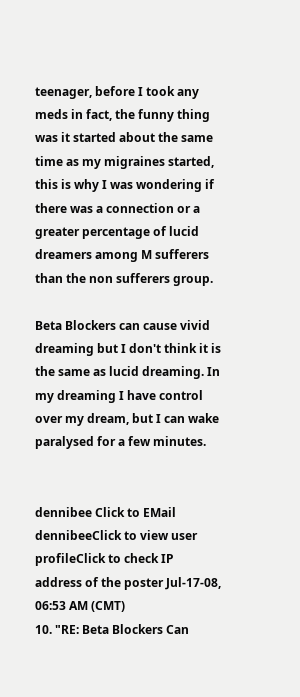teenager, before I took any meds in fact, the funny thing was it started about the same time as my migraines started, this is why I was wondering if there was a connection or a greater percentage of lucid dreamers among M sufferers than the non sufferers group.

Beta Blockers can cause vivid dreaming but I don't think it is the same as lucid dreaming. In my dreaming I have control over my dream, but I can wake paralysed for a few minutes.


dennibee Click to EMail dennibeeClick to view user profileClick to check IP address of the poster Jul-17-08, 06:53 AM (CMT)
10. "RE: Beta Blockers Can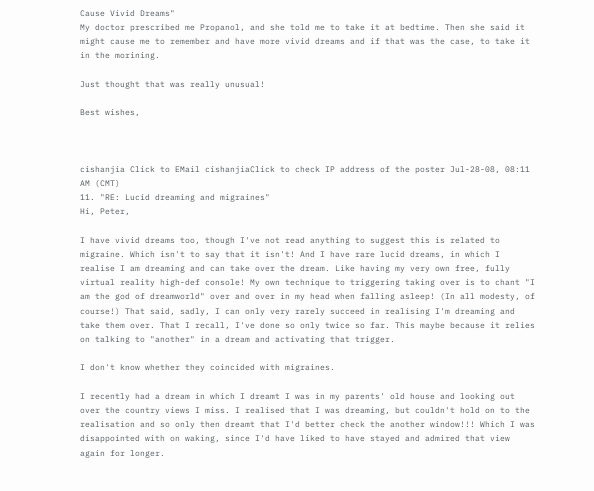Cause Vivid Dreams"
My doctor prescribed me Propanol, and she told me to take it at bedtime. Then she said it might cause me to remember and have more vivid dreams and if that was the case, to take it in the morining.

Just thought that was really unusual!

Best wishes,



cishanjia Click to EMail cishanjiaClick to check IP address of the poster Jul-28-08, 08:11 AM (CMT)
11. "RE: Lucid dreaming and migraines"
Hi, Peter,

I have vivid dreams too, though I've not read anything to suggest this is related to migraine. Which isn't to say that it isn't! And I have rare lucid dreams, in which I realise I am dreaming and can take over the dream. Like having my very own free, fully virtual reality high-def console! My own technique to triggering taking over is to chant "I am the god of dreamworld" over and over in my head when falling asleep! (In all modesty, of course!) That said, sadly, I can only very rarely succeed in realising I'm dreaming and take them over. That I recall, I've done so only twice so far. This maybe because it relies on talking to "another" in a dream and activating that trigger.

I don't know whether they coincided with migraines.

I recently had a dream in which I dreamt I was in my parents' old house and looking out over the country views I miss. I realised that I was dreaming, but couldn't hold on to the realisation and so only then dreamt that I'd better check the another window!!! Which I was disappointed with on waking, since I'd have liked to have stayed and admired that view again for longer.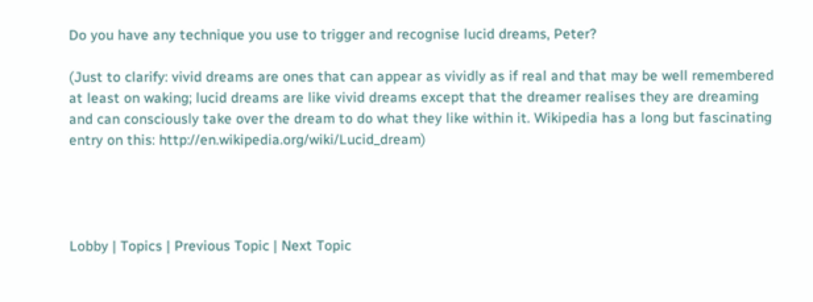Do you have any technique you use to trigger and recognise lucid dreams, Peter?

(Just to clarify: vivid dreams are ones that can appear as vividly as if real and that may be well remembered at least on waking; lucid dreams are like vivid dreams except that the dreamer realises they are dreaming and can consciously take over the dream to do what they like within it. Wikipedia has a long but fascinating entry on this: http://en.wikipedia.org/wiki/Lucid_dream)




Lobby | Topics | Previous Topic | Next Topic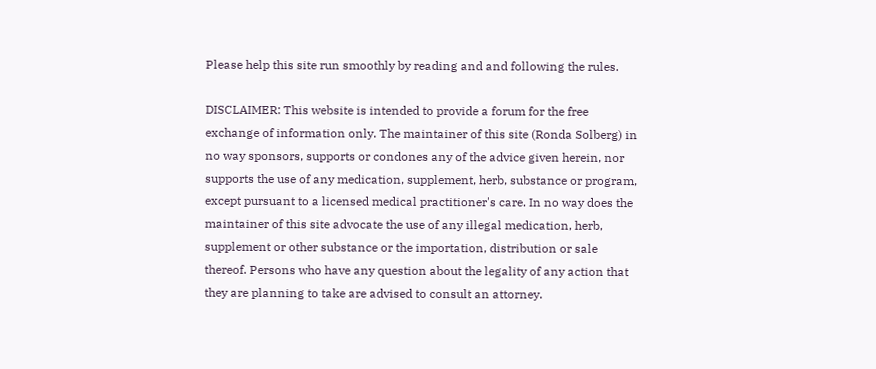Please help this site run smoothly by reading and and following the rules.

DISCLAIMER: This website is intended to provide a forum for the free exchange of information only. The maintainer of this site (Ronda Solberg) in no way sponsors, supports or condones any of the advice given herein, nor supports the use of any medication, supplement, herb, substance or program, except pursuant to a licensed medical practitioner's care. In no way does the maintainer of this site advocate the use of any illegal medication, herb, supplement or other substance or the importation, distribution or sale thereof. Persons who have any question about the legality of any action that they are planning to take are advised to consult an attorney.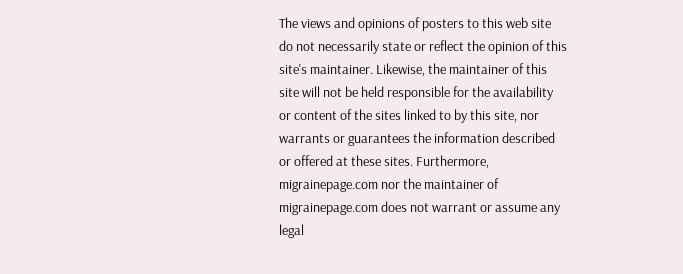The views and opinions of posters to this web site do not necessarily state or reflect the opinion of this site's maintainer. Likewise, the maintainer of this site will not be held responsible for the availability or content of the sites linked to by this site, nor warrants or guarantees the information described or offered at these sites. Furthermore, migrainepage.com nor the maintainer of migrainepage.com does not warrant or assume any legal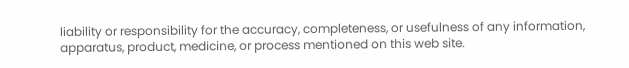liability or responsibility for the accuracy, completeness, or usefulness of any information, apparatus, product, medicine, or process mentioned on this web site.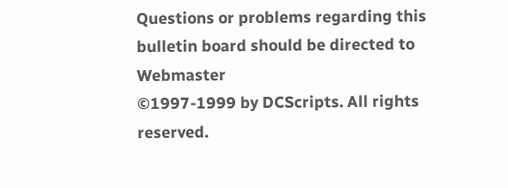Questions or problems regarding this bulletin board should be directed to Webmaster
©1997-1999 by DCScripts. All rights reserved.